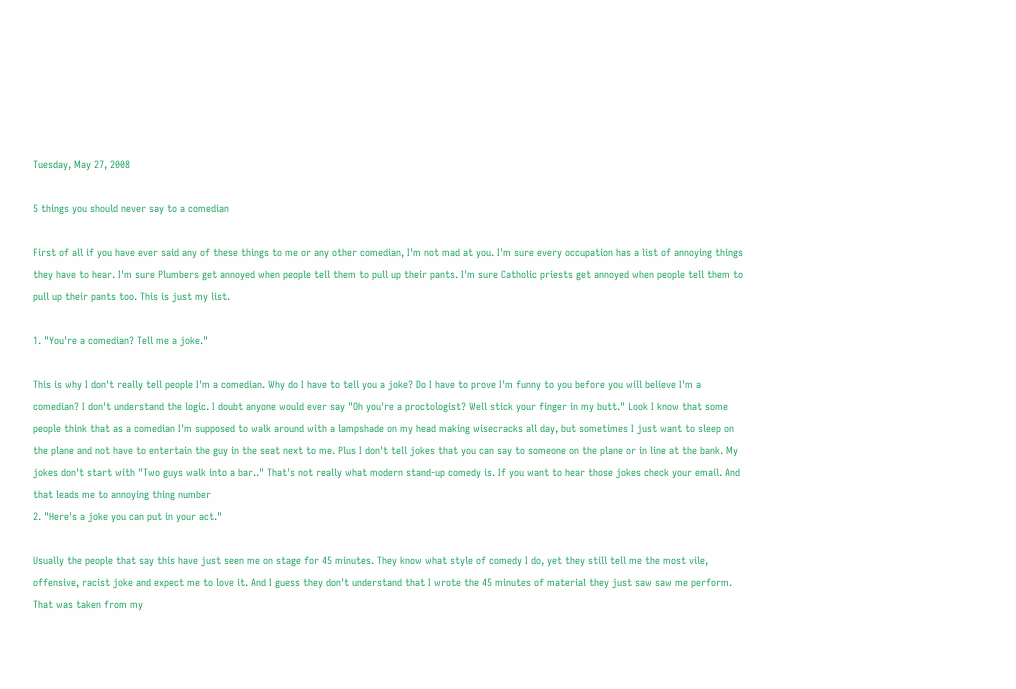Tuesday, May 27, 2008

5 things you should never say to a comedian

First of all if you have ever said any of these things to me or any other comedian, I'm not mad at you. I'm sure every occupation has a list of annoying things they have to hear. I'm sure Plumbers get annoyed when people tell them to pull up their pants. I'm sure Catholic priests get annoyed when people tell them to pull up their pants too. This is just my list.

1. "You're a comedian? Tell me a joke."

This is why I don't really tell people I'm a comedian. Why do I have to tell you a joke? Do I have to prove I'm funny to you before you will believe I'm a comedian? I don't understand the logic. I doubt anyone would ever say "Oh you're a proctologist? Well stick your finger in my butt." Look I know that some people think that as a comedian I'm supposed to walk around with a lampshade on my head making wisecracks all day, but sometimes I just want to sleep on the plane and not have to entertain the guy in the seat next to me. Plus I don't tell jokes that you can say to someone on the plane or in line at the bank. My jokes don't start with "Two guys walk into a bar.." That's not really what modern stand-up comedy is. If you want to hear those jokes check your email. And that leads me to annoying thing number
2. "Here's a joke you can put in your act."

Usually the people that say this have just seen me on stage for 45 minutes. They know what style of comedy I do, yet they still tell me the most vile, offensive, racist joke and expect me to love it. And I guess they don't understand that I wrote the 45 minutes of material they just saw saw me perform. That was taken from my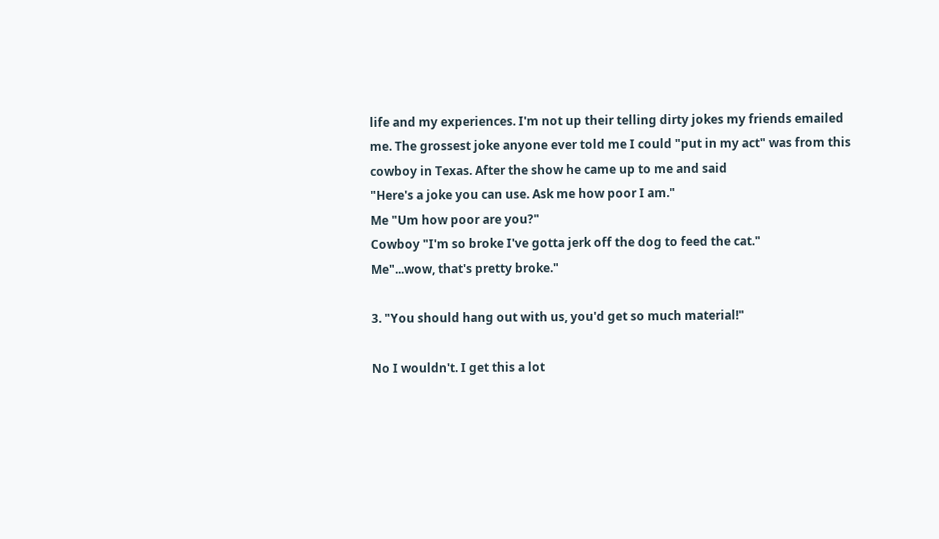life and my experiences. I'm not up their telling dirty jokes my friends emailed me. The grossest joke anyone ever told me I could "put in my act" was from this cowboy in Texas. After the show he came up to me and said
"Here's a joke you can use. Ask me how poor I am."
Me "Um how poor are you?"
Cowboy "I'm so broke I've gotta jerk off the dog to feed the cat."
Me"...wow, that's pretty broke."

3. "You should hang out with us, you'd get so much material!"

No I wouldn't. I get this a lot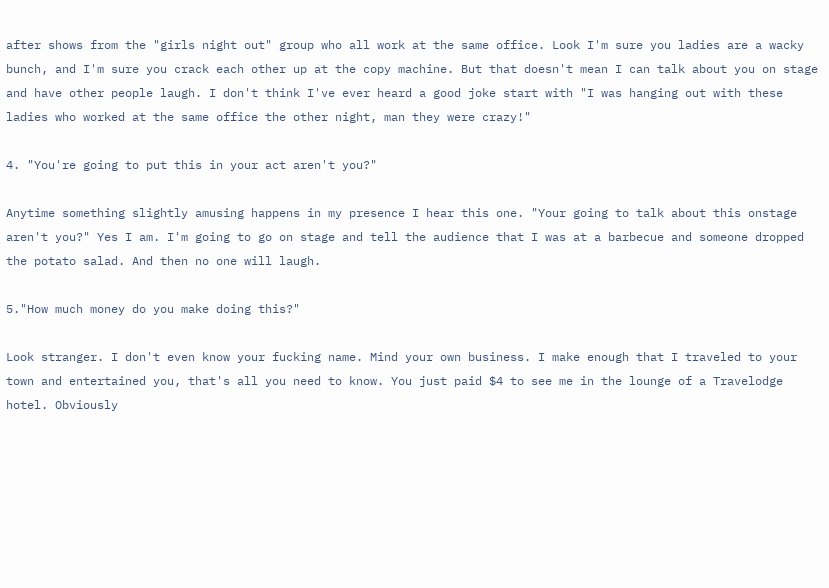after shows from the "girls night out" group who all work at the same office. Look I'm sure you ladies are a wacky bunch, and I'm sure you crack each other up at the copy machine. But that doesn't mean I can talk about you on stage and have other people laugh. I don't think I've ever heard a good joke start with "I was hanging out with these ladies who worked at the same office the other night, man they were crazy!"

4. "You're going to put this in your act aren't you?"

Anytime something slightly amusing happens in my presence I hear this one. "Your going to talk about this onstage aren't you?" Yes I am. I'm going to go on stage and tell the audience that I was at a barbecue and someone dropped the potato salad. And then no one will laugh.

5."How much money do you make doing this?"

Look stranger. I don't even know your fucking name. Mind your own business. I make enough that I traveled to your town and entertained you, that's all you need to know. You just paid $4 to see me in the lounge of a Travelodge hotel. Obviously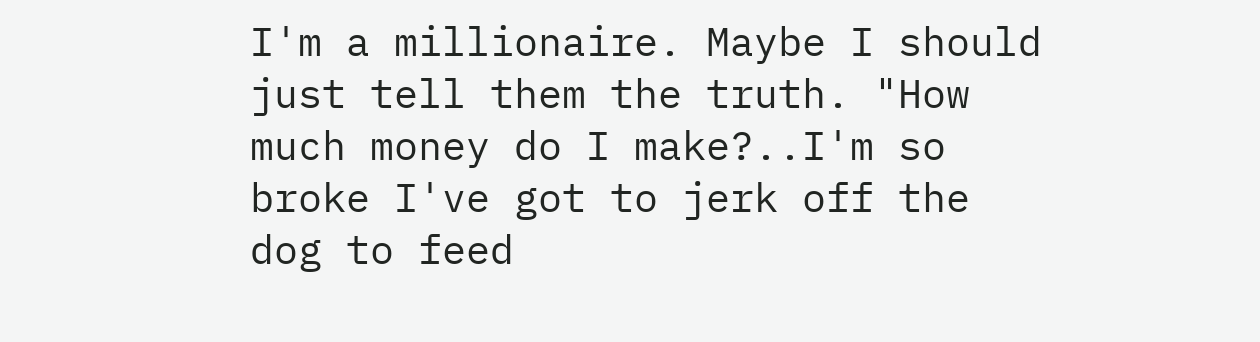I'm a millionaire. Maybe I should just tell them the truth. "How much money do I make?..I'm so broke I've got to jerk off the dog to feed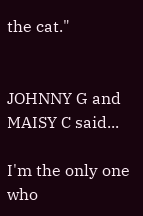the cat."


JOHNNY G and MAISY C said...

I'm the only one who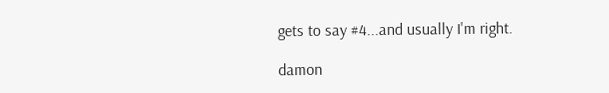gets to say #4...and usually I'm right.

damon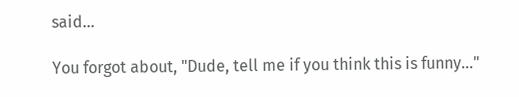said...

You forgot about, "Dude, tell me if you think this is funny..."